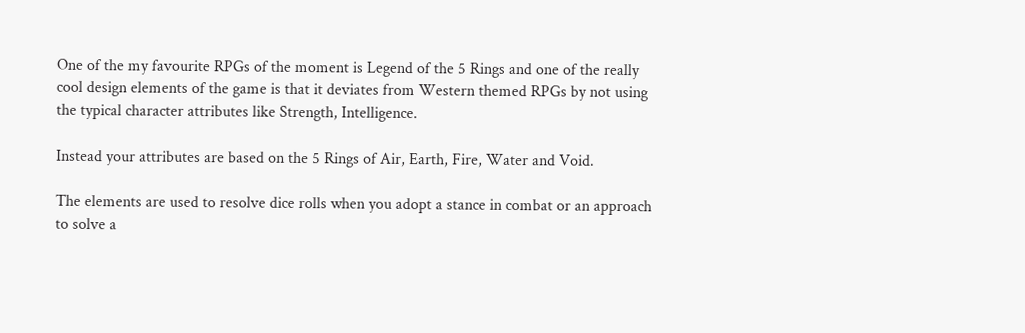One of the my favourite RPGs of the moment is Legend of the 5 Rings and one of the really cool design elements of the game is that it deviates from Western themed RPGs by not using the typical character attributes like Strength, Intelligence.

Instead your attributes are based on the 5 Rings of Air, Earth, Fire, Water and Void.

The elements are used to resolve dice rolls when you adopt a stance in combat or an approach to solve a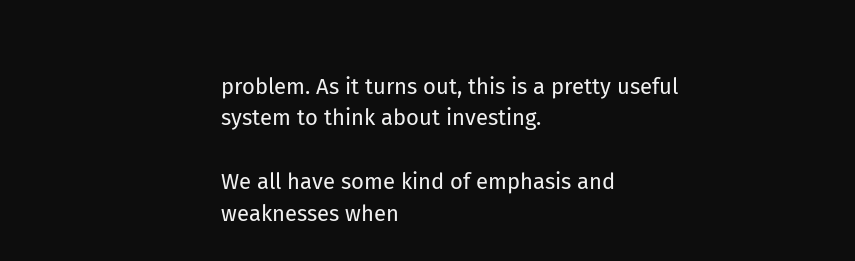problem. As it turns out, this is a pretty useful system to think about investing.

We all have some kind of emphasis and weaknesses when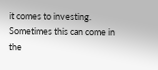it comes to investing. Sometimes this can come in the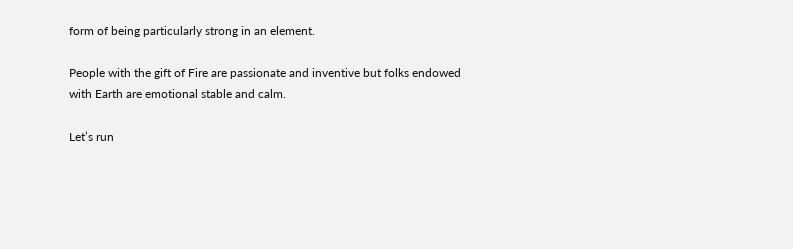form of being particularly strong in an element.

People with the gift of Fire are passionate and inventive but folks endowed with Earth are emotional stable and calm.

Let’s run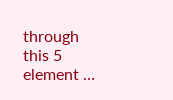through this 5 element …